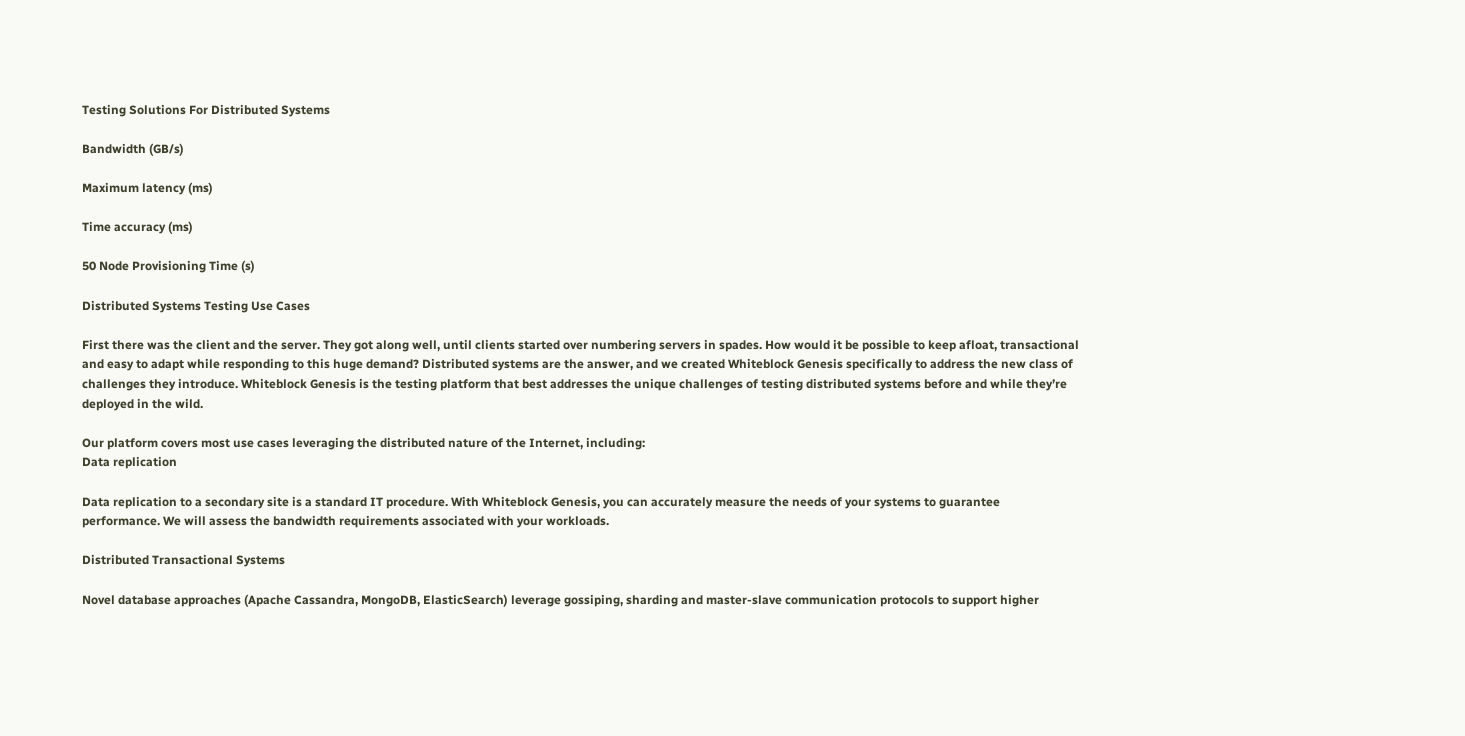Testing Solutions For Distributed Systems

Bandwidth (GB/s)

Maximum latency (ms)

Time accuracy (ms)

50 Node Provisioning Time (s)

Distributed Systems Testing Use Cases

First there was the client and the server. They got along well, until clients started over numbering servers in spades. How would it be possible to keep afloat, transactional and easy to adapt while responding to this huge demand? Distributed systems are the answer, and we created Whiteblock Genesis specifically to address the new class of challenges they introduce. Whiteblock Genesis is the testing platform that best addresses the unique challenges of testing distributed systems before and while they’re deployed in the wild.

Our platform covers most use cases leveraging the distributed nature of the Internet, including:
Data replication

Data replication to a secondary site is a standard IT procedure. With Whiteblock Genesis, you can accurately measure the needs of your systems to guarantee performance. We will assess the bandwidth requirements associated with your workloads.

Distributed Transactional Systems

Novel database approaches (Apache Cassandra, MongoDB, ElasticSearch) leverage gossiping, sharding and master-slave communication protocols to support higher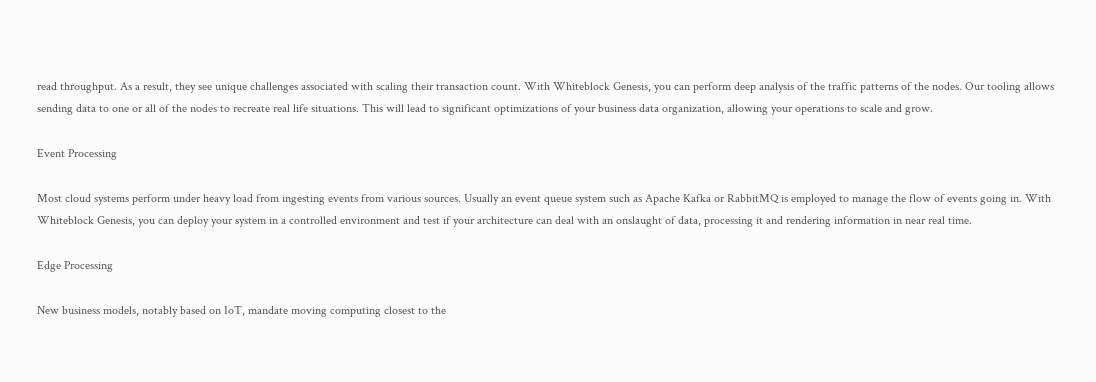read throughput. As a result, they see unique challenges associated with scaling their transaction count. With Whiteblock Genesis, you can perform deep analysis of the traffic patterns of the nodes. Our tooling allows sending data to one or all of the nodes to recreate real life situations. This will lead to significant optimizations of your business data organization, allowing your operations to scale and grow.

Event Processing

Most cloud systems perform under heavy load from ingesting events from various sources. Usually an event queue system such as Apache Kafka or RabbitMQ is employed to manage the flow of events going in. With Whiteblock Genesis, you can deploy your system in a controlled environment and test if your architecture can deal with an onslaught of data, processing it and rendering information in near real time.

Edge Processing

New business models, notably based on IoT, mandate moving computing closest to the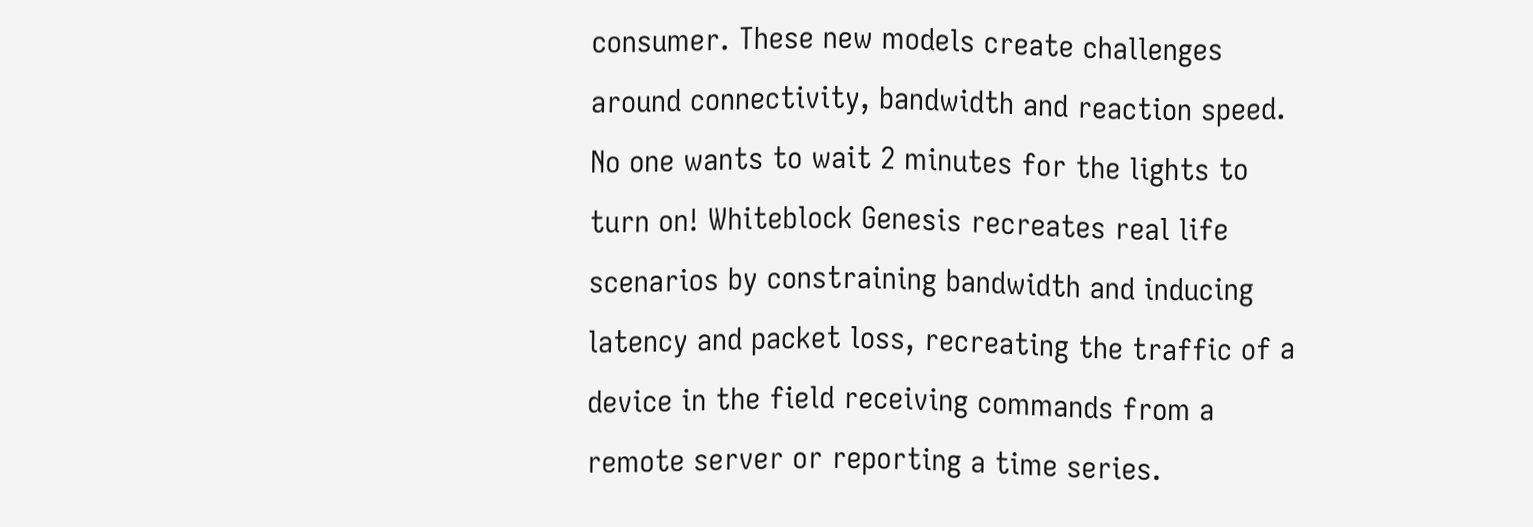consumer. These new models create challenges around connectivity, bandwidth and reaction speed. No one wants to wait 2 minutes for the lights to turn on! Whiteblock Genesis recreates real life scenarios by constraining bandwidth and inducing latency and packet loss, recreating the traffic of a device in the field receiving commands from a remote server or reporting a time series.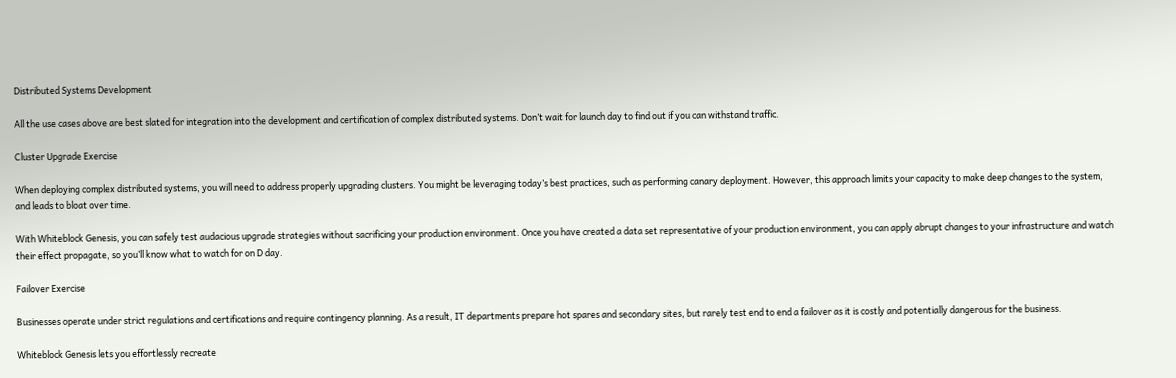Distributed Systems Development

All the use cases above are best slated for integration into the development and certification of complex distributed systems. Don’t wait for launch day to find out if you can withstand traffic.

Cluster Upgrade Exercise

When deploying complex distributed systems, you will need to address properly upgrading clusters. You might be leveraging today’s best practices, such as performing canary deployment. However, this approach limits your capacity to make deep changes to the system, and leads to bloat over time.

With Whiteblock Genesis, you can safely test audacious upgrade strategies without sacrificing your production environment. Once you have created a data set representative of your production environment, you can apply abrupt changes to your infrastructure and watch their effect propagate, so you’ll know what to watch for on D day.

Failover Exercise

Businesses operate under strict regulations and certifications and require contingency planning. As a result, IT departments prepare hot spares and secondary sites, but rarely test end to end a failover as it is costly and potentially dangerous for the business.

Whiteblock Genesis lets you effortlessly recreate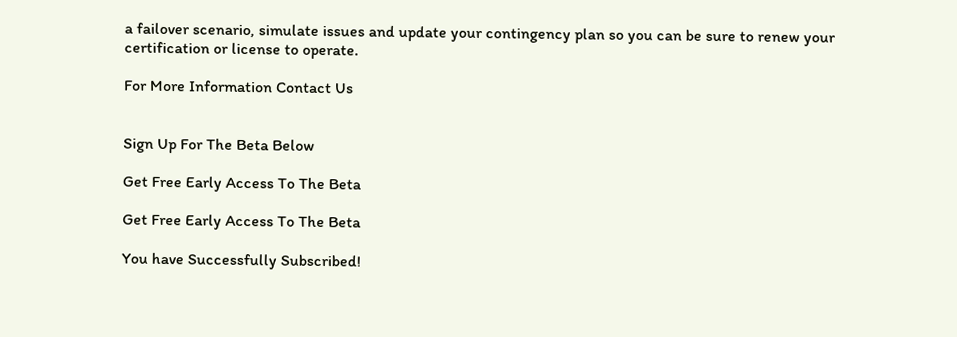a failover scenario, simulate issues and update your contingency plan so you can be sure to renew your certification or license to operate.

For More Information Contact Us


Sign Up For The Beta Below

Get Free Early Access To The Beta

Get Free Early Access To The Beta

You have Successfully Subscribed!